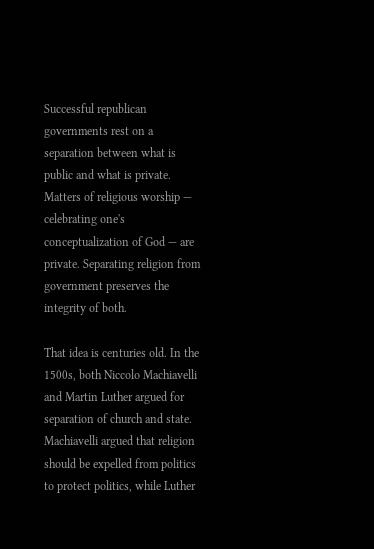Successful republican governments rest on a separation between what is public and what is private. Matters of religious worship — celebrating one's conceptualization of God — are private. Separating religion from government preserves the integrity of both.

That idea is centuries old. In the 1500s, both Niccolo Machiavelli and Martin Luther argued for separation of church and state. Machiavelli argued that religion should be expelled from politics to protect politics, while Luther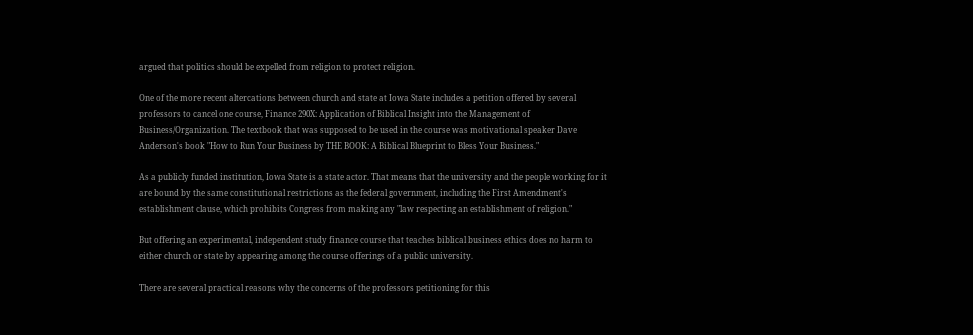argued that politics should be expelled from religion to protect religion.

One of the more recent altercations between church and state at Iowa State includes a petition offered by several professors to cancel one course, Finance 290X: Application of Biblical Insight into the Management of Business/Organization. The textbook that was supposed to be used in the course was motivational speaker Dave Anderson's book "How to Run Your Business by THE BOOK: A Biblical Blueprint to Bless Your Business."

As a publicly funded institution, Iowa State is a state actor. That means that the university and the people working for it are bound by the same constitutional restrictions as the federal government, including the First Amendment's establishment clause, which prohibits Congress from making any "law respecting an establishment of religion."

But offering an experimental, independent study finance course that teaches biblical business ethics does no harm to either church or state by appearing among the course offerings of a public university.

There are several practical reasons why the concerns of the professors petitioning for this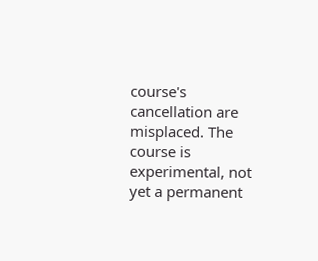course's cancellation are misplaced. The course is experimental, not yet a permanent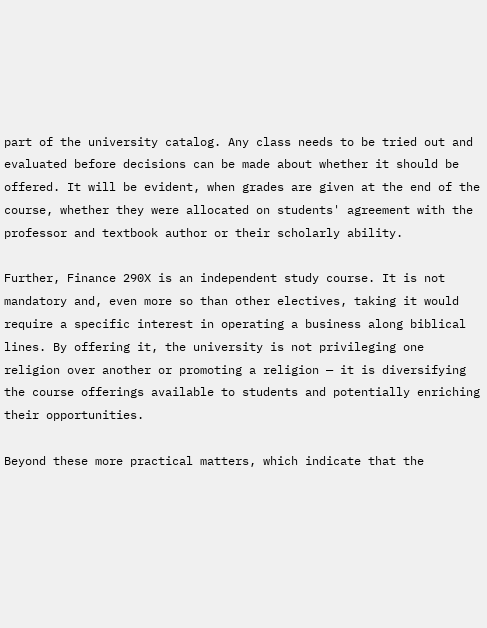part of the university catalog. Any class needs to be tried out and evaluated before decisions can be made about whether it should be offered. It will be evident, when grades are given at the end of the course, whether they were allocated on students' agreement with the professor and textbook author or their scholarly ability.

Further, Finance 290X is an independent study course. It is not mandatory and, even more so than other electives, taking it would require a specific interest in operating a business along biblical lines. By offering it, the university is not privileging one religion over another or promoting a religion — it is diversifying the course offerings available to students and potentially enriching their opportunities.

Beyond these more practical matters, which indicate that the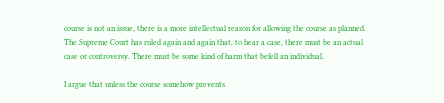course is not an issue, there is a more intellectual reason for allowing the course as planned. The Supreme Court has ruled again and again that, to hear a case, there must be an actual case or controversy. There must be some kind of harm that befell an individual.

I argue that unless the course somehow prevents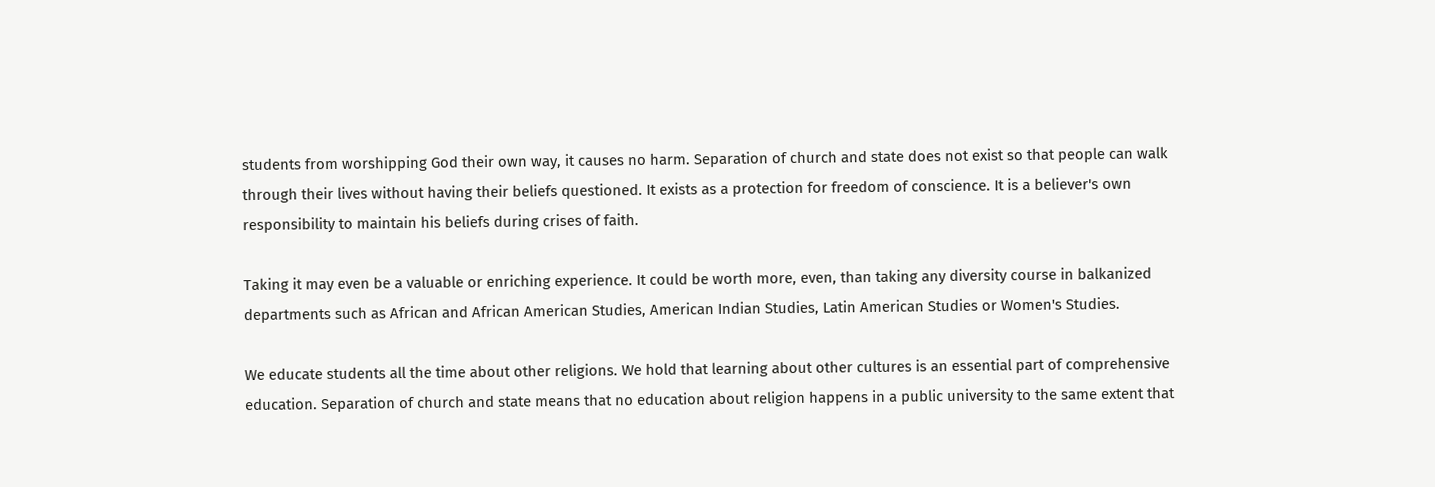students from worshipping God their own way, it causes no harm. Separation of church and state does not exist so that people can walk through their lives without having their beliefs questioned. It exists as a protection for freedom of conscience. It is a believer's own responsibility to maintain his beliefs during crises of faith.

Taking it may even be a valuable or enriching experience. It could be worth more, even, than taking any diversity course in balkanized departments such as African and African American Studies, American Indian Studies, Latin American Studies or Women's Studies.

We educate students all the time about other religions. We hold that learning about other cultures is an essential part of comprehensive education. Separation of church and state means that no education about religion happens in a public university to the same extent that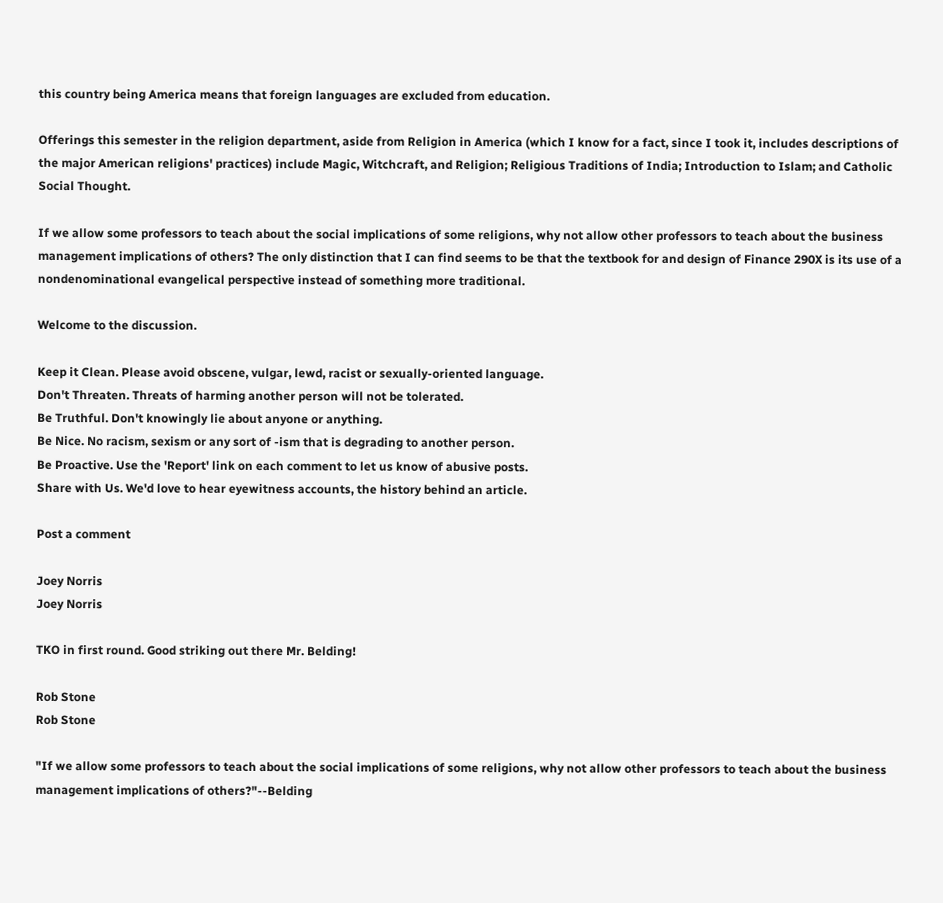this country being America means that foreign languages are excluded from education.

Offerings this semester in the religion department, aside from Religion in America (which I know for a fact, since I took it, includes descriptions of the major American religions' practices) include Magic, Witchcraft, and Religion; Religious Traditions of India; Introduction to Islam; and Catholic Social Thought.

If we allow some professors to teach about the social implications of some religions, why not allow other professors to teach about the business management implications of others? The only distinction that I can find seems to be that the textbook for and design of Finance 290X is its use of a nondenominational evangelical perspective instead of something more traditional.

Welcome to the discussion.

Keep it Clean. Please avoid obscene, vulgar, lewd, racist or sexually-oriented language.
Don't Threaten. Threats of harming another person will not be tolerated.
Be Truthful. Don't knowingly lie about anyone or anything.
Be Nice. No racism, sexism or any sort of -ism that is degrading to another person.
Be Proactive. Use the 'Report' link on each comment to let us know of abusive posts.
Share with Us. We'd love to hear eyewitness accounts, the history behind an article.

Post a comment

Joey Norris
Joey Norris

TKO in first round. Good striking out there Mr. Belding!

Rob Stone
Rob Stone

"If we allow some professors to teach about the social implications of some religions, why not allow other professors to teach about the business management implications of others?"--Belding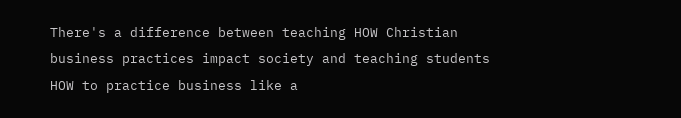There's a difference between teaching HOW Christian business practices impact society and teaching students HOW to practice business like a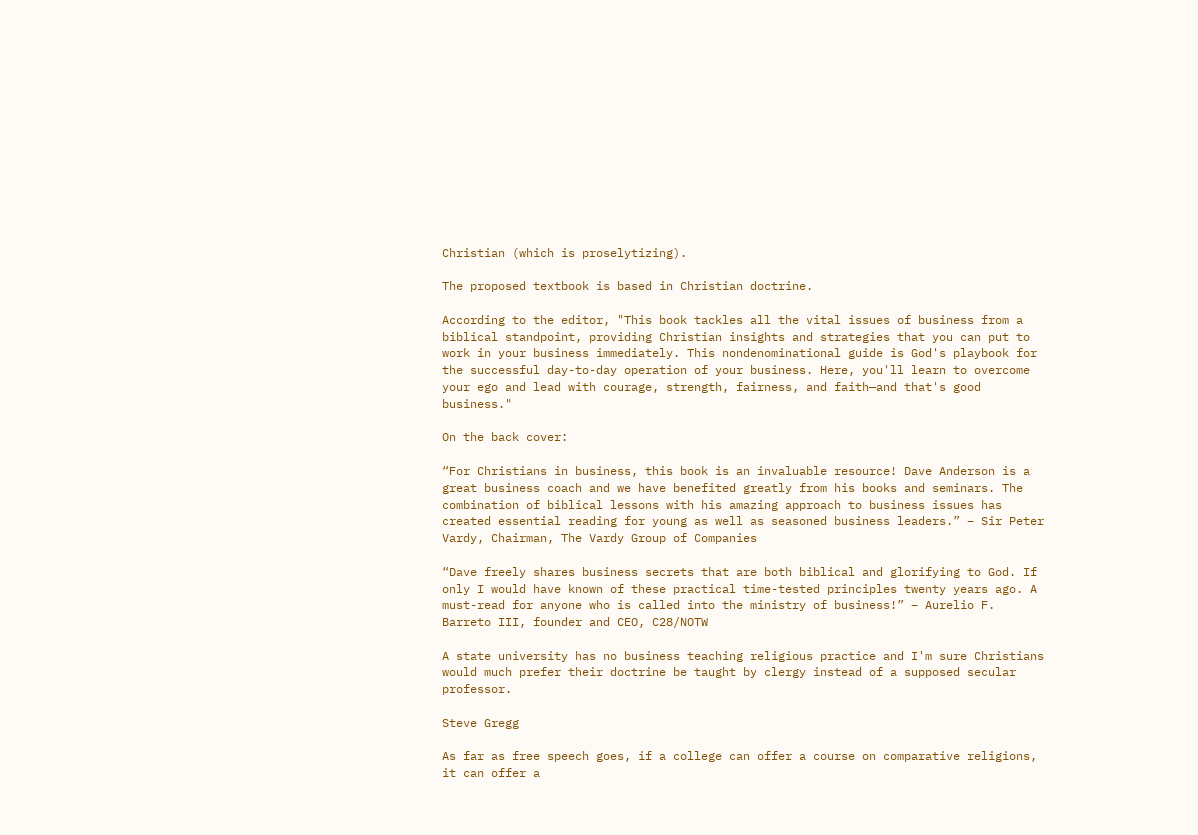Christian (which is proselytizing).

The proposed textbook is based in Christian doctrine.

According to the editor, "This book tackles all the vital issues of business from a biblical standpoint, providing Christian insights and strategies that you can put to work in your business immediately. This nondenominational guide is God's playbook for the successful day-to-day operation of your business. Here, you'll learn to overcome your ego and lead with courage, strength, fairness, and faith—and that's good business."

On the back cover:

“For Christians in business, this book is an invaluable resource! Dave Anderson is a great business coach and we have benefited greatly from his books and seminars. The combination of biblical lessons with his amazing approach to business issues has created essential reading for young as well as seasoned business leaders.” – Sir Peter Vardy, Chairman, The Vardy Group of Companies

“Dave freely shares business secrets that are both biblical and glorifying to God. If only I would have known of these practical time-tested principles twenty years ago. A must-read for anyone who is called into the ministry of business!” – Aurelio F. Barreto III, founder and CEO, C28/NOTW

A state university has no business teaching religious practice and I'm sure Christians would much prefer their doctrine be taught by clergy instead of a supposed secular professor.

Steve Gregg

As far as free speech goes, if a college can offer a course on comparative religions, it can offer a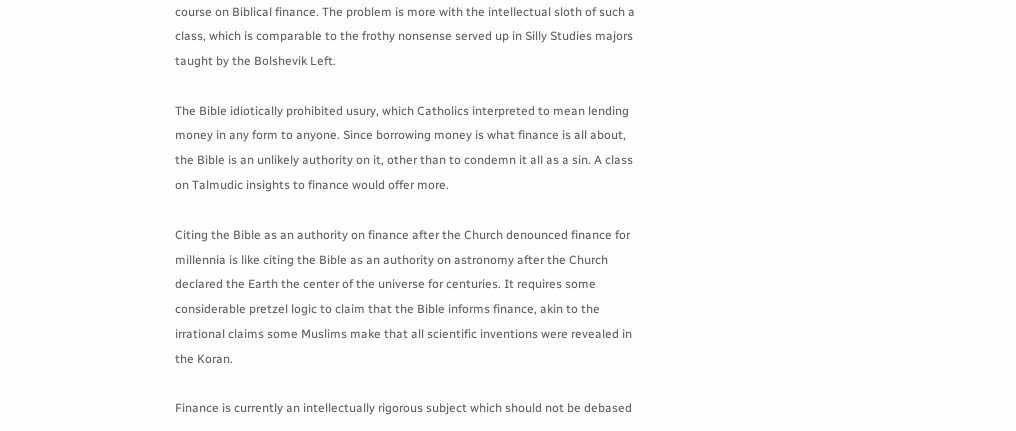course on Biblical finance. The problem is more with the intellectual sloth of such a class, which is comparable to the frothy nonsense served up in Silly Studies majors taught by the Bolshevik Left.

The Bible idiotically prohibited usury, which Catholics interpreted to mean lending money in any form to anyone. Since borrowing money is what finance is all about, the Bible is an unlikely authority on it, other than to condemn it all as a sin. A class on Talmudic insights to finance would offer more.

Citing the Bible as an authority on finance after the Church denounced finance for millennia is like citing the Bible as an authority on astronomy after the Church declared the Earth the center of the universe for centuries. It requires some considerable pretzel logic to claim that the Bible informs finance, akin to the irrational claims some Muslims make that all scientific inventions were revealed in the Koran.

Finance is currently an intellectually rigorous subject which should not be debased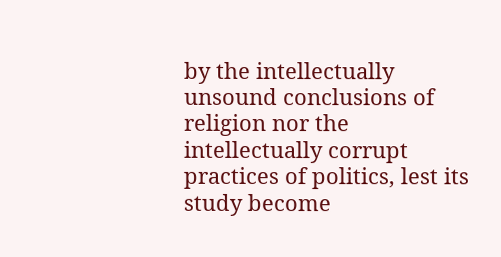by the intellectually unsound conclusions of religion nor the intellectually corrupt practices of politics, lest its study become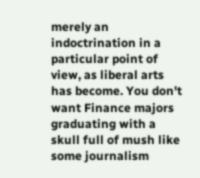merely an indoctrination in a particular point of view, as liberal arts has become. You don't want Finance majors graduating with a skull full of mush like some journalism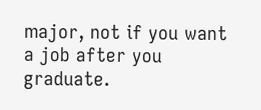major, not if you want a job after you graduate.